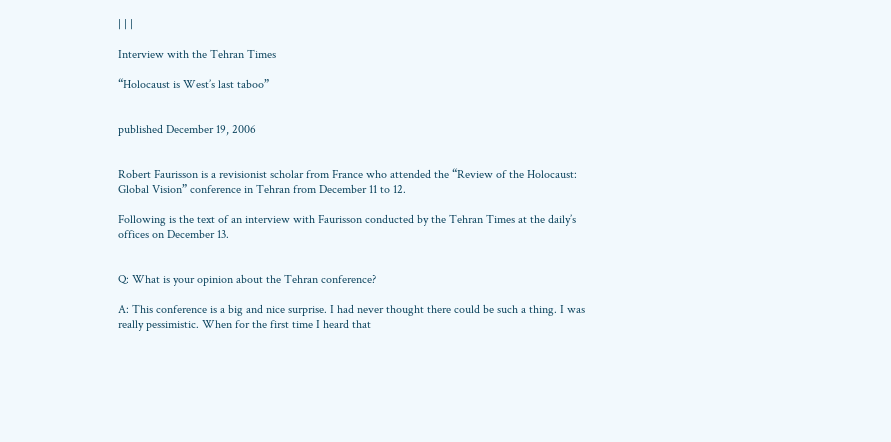| | |

Interview with the Tehran Times

“Holocaust is West’s last taboo”


published December 19, 2006


Robert Faurisson is a revisionist scholar from France who attended the “Review of the Holocaust: Global Vision” conference in Tehran from December 11 to 12.

Following is the text of an interview with Faurisson conducted by the Tehran Times at the daily’s offices on December 13.


Q: What is your opinion about the Tehran conference?

A: This conference is a big and nice surprise. I had never thought there could be such a thing. I was really pessimistic. When for the first time I heard that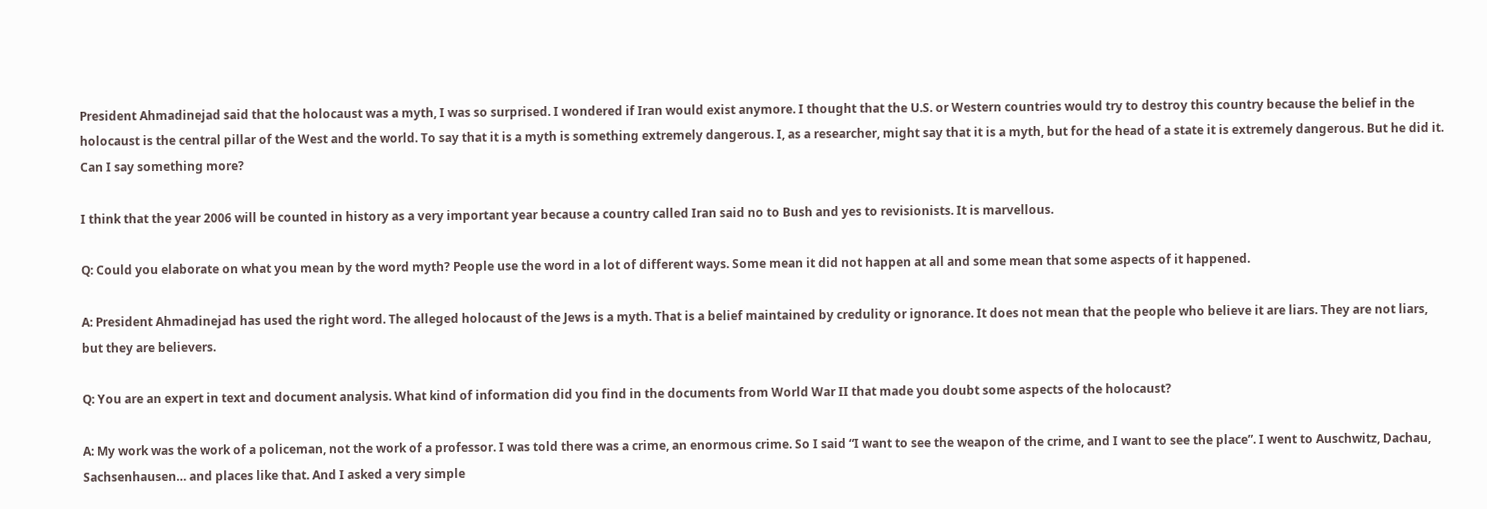President Ahmadinejad said that the holocaust was a myth, I was so surprised. I wondered if Iran would exist anymore. I thought that the U.S. or Western countries would try to destroy this country because the belief in the holocaust is the central pillar of the West and the world. To say that it is a myth is something extremely dangerous. I, as a researcher, might say that it is a myth, but for the head of a state it is extremely dangerous. But he did it. Can I say something more?

I think that the year 2006 will be counted in history as a very important year because a country called Iran said no to Bush and yes to revisionists. It is marvellous.

Q: Could you elaborate on what you mean by the word myth? People use the word in a lot of different ways. Some mean it did not happen at all and some mean that some aspects of it happened.

A: President Ahmadinejad has used the right word. The alleged holocaust of the Jews is a myth. That is a belief maintained by credulity or ignorance. It does not mean that the people who believe it are liars. They are not liars, but they are believers.

Q: You are an expert in text and document analysis. What kind of information did you find in the documents from World War II that made you doubt some aspects of the holocaust?

A: My work was the work of a policeman, not the work of a professor. I was told there was a crime, an enormous crime. So I said “I want to see the weapon of the crime, and I want to see the place”. I went to Auschwitz, Dachau, Sachsenhausen… and places like that. And I asked a very simple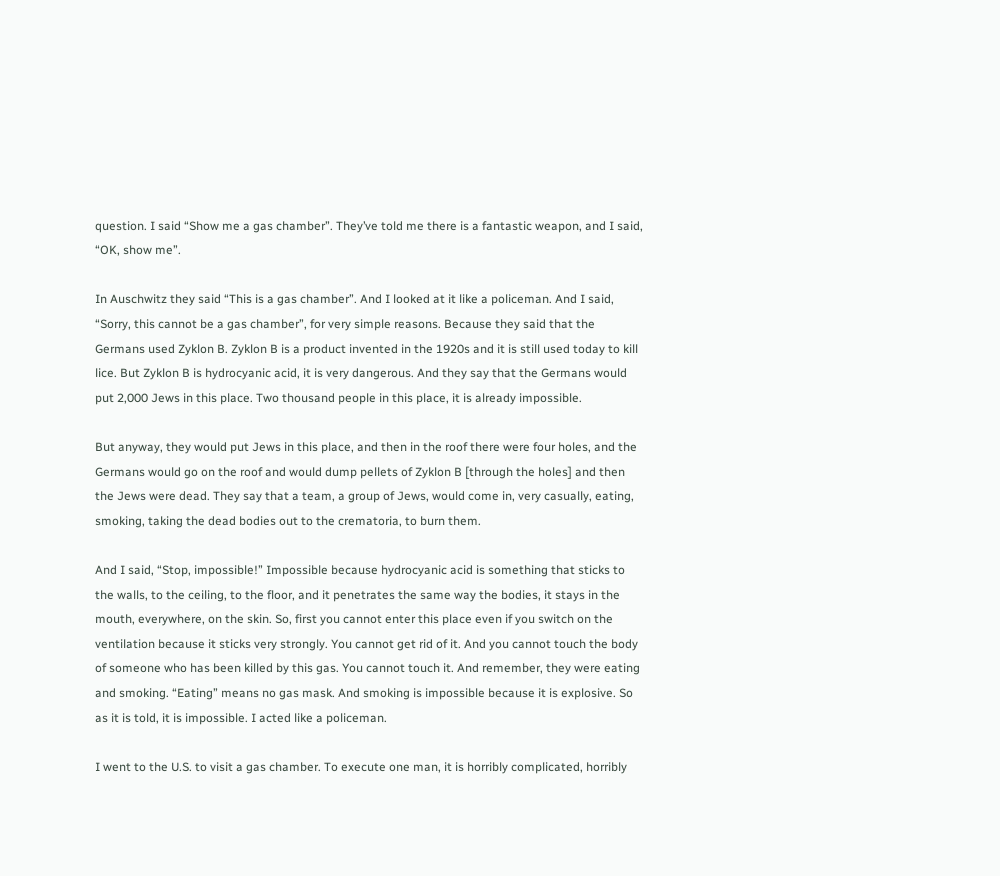question. I said “Show me a gas chamber”. They’ve told me there is a fantastic weapon, and I said, “OK, show me”.

In Auschwitz they said “This is a gas chamber”. And I looked at it like a policeman. And I said, “Sorry, this cannot be a gas chamber”, for very simple reasons. Because they said that the Germans used Zyklon B. Zyklon B is a product invented in the 1920s and it is still used today to kill lice. But Zyklon B is hydrocyanic acid, it is very dangerous. And they say that the Germans would put 2,000 Jews in this place. Two thousand people in this place, it is already impossible.

But anyway, they would put Jews in this place, and then in the roof there were four holes, and the Germans would go on the roof and would dump pellets of Zyklon B [through the holes] and then the Jews were dead. They say that a team, a group of Jews, would come in, very casually, eating, smoking, taking the dead bodies out to the crematoria, to burn them.

And I said, “Stop, impossible!” Impossible because hydrocyanic acid is something that sticks to the walls, to the ceiling, to the floor, and it penetrates the same way the bodies, it stays in the mouth, everywhere, on the skin. So, first you cannot enter this place even if you switch on the ventilation because it sticks very strongly. You cannot get rid of it. And you cannot touch the body of someone who has been killed by this gas. You cannot touch it. And remember, they were eating and smoking. “Eating” means no gas mask. And smoking is impossible because it is explosive. So as it is told, it is impossible. I acted like a policeman.

I went to the U.S. to visit a gas chamber. To execute one man, it is horribly complicated, horribly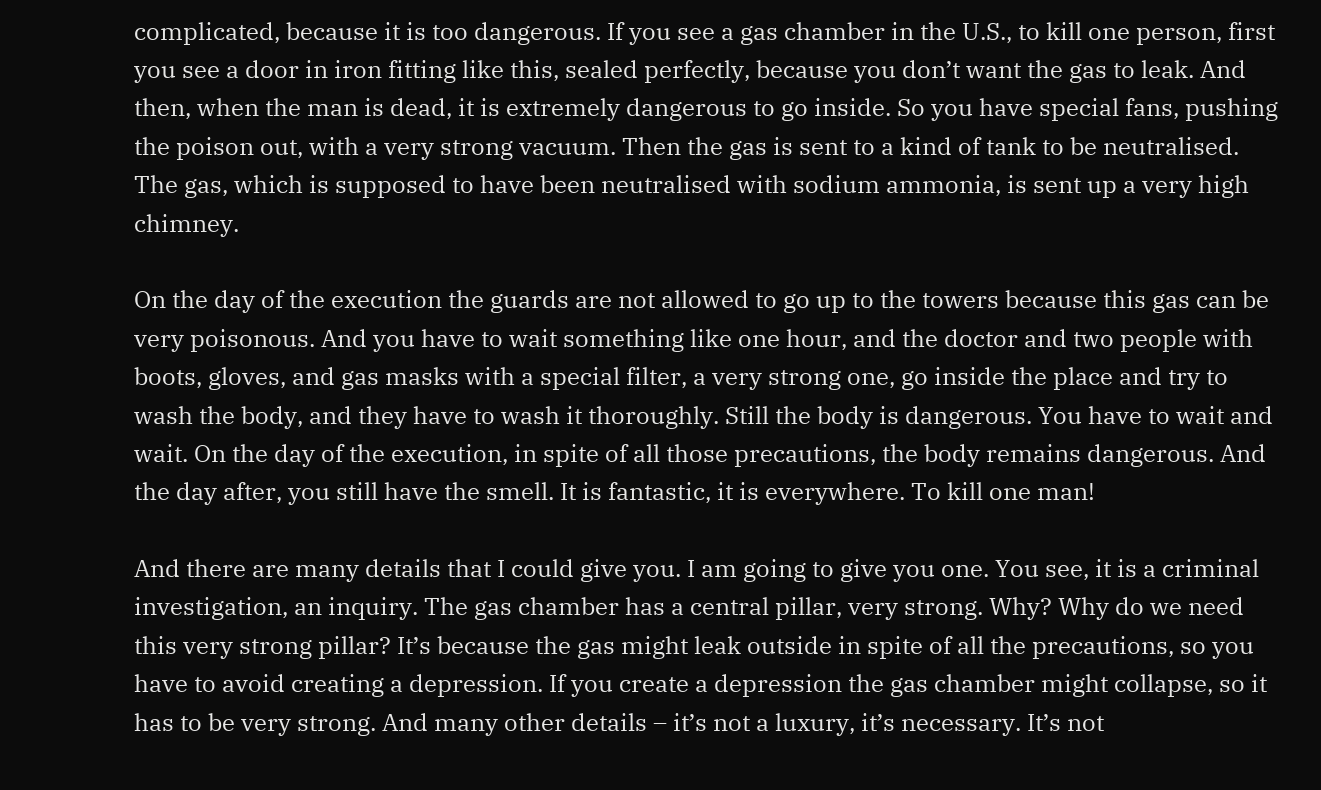complicated, because it is too dangerous. If you see a gas chamber in the U.S., to kill one person, first you see a door in iron fitting like this, sealed perfectly, because you don’t want the gas to leak. And then, when the man is dead, it is extremely dangerous to go inside. So you have special fans, pushing the poison out, with a very strong vacuum. Then the gas is sent to a kind of tank to be neutralised. The gas, which is supposed to have been neutralised with sodium ammonia, is sent up a very high chimney.

On the day of the execution the guards are not allowed to go up to the towers because this gas can be very poisonous. And you have to wait something like one hour, and the doctor and two people with boots, gloves, and gas masks with a special filter, a very strong one, go inside the place and try to wash the body, and they have to wash it thoroughly. Still the body is dangerous. You have to wait and wait. On the day of the execution, in spite of all those precautions, the body remains dangerous. And the day after, you still have the smell. It is fantastic, it is everywhere. To kill one man!

And there are many details that I could give you. I am going to give you one. You see, it is a criminal investigation, an inquiry. The gas chamber has a central pillar, very strong. Why? Why do we need this very strong pillar? It’s because the gas might leak outside in spite of all the precautions, so you have to avoid creating a depression. If you create a depression the gas chamber might collapse, so it has to be very strong. And many other details – it’s not a luxury, it’s necessary. It’s not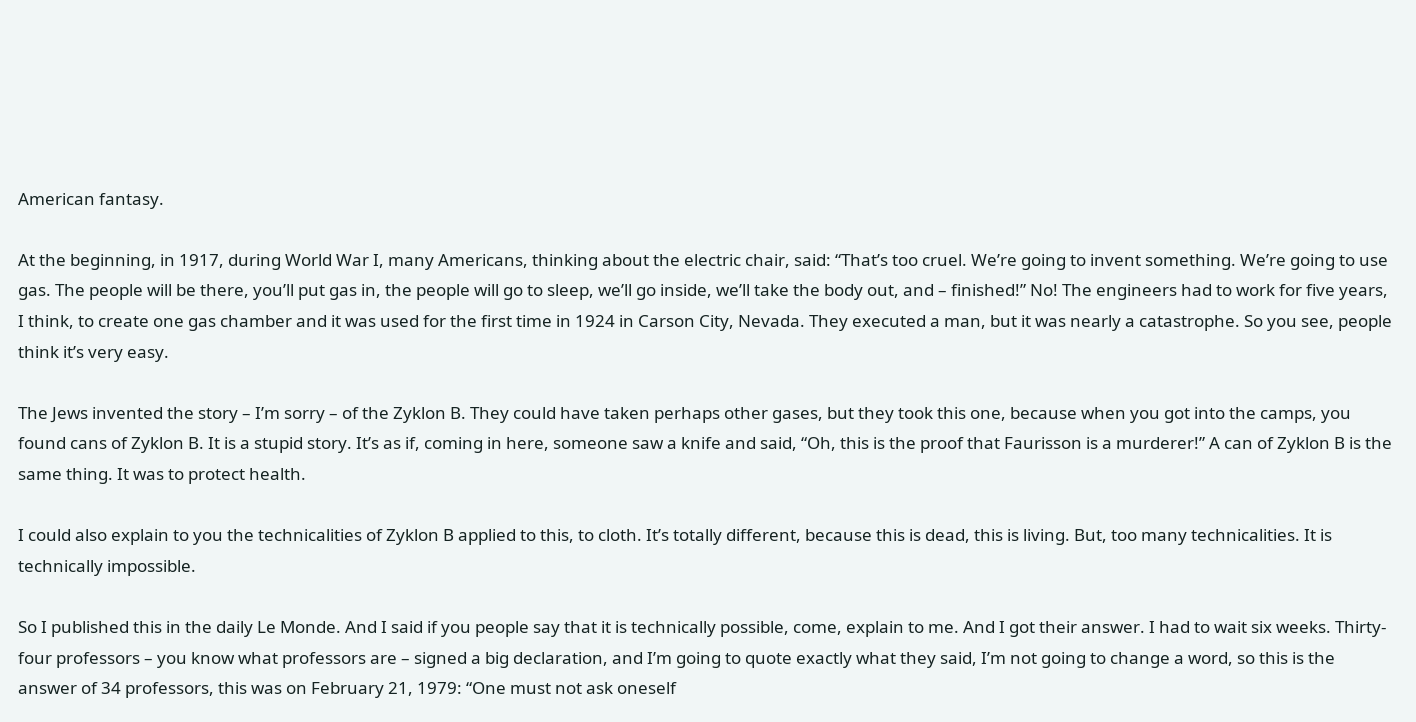American fantasy.

At the beginning, in 1917, during World War I, many Americans, thinking about the electric chair, said: “That’s too cruel. We’re going to invent something. We’re going to use gas. The people will be there, you’ll put gas in, the people will go to sleep, we’ll go inside, we’ll take the body out, and – finished!” No! The engineers had to work for five years, I think, to create one gas chamber and it was used for the first time in 1924 in Carson City, Nevada. They executed a man, but it was nearly a catastrophe. So you see, people think it’s very easy.

The Jews invented the story – I’m sorry – of the Zyklon B. They could have taken perhaps other gases, but they took this one, because when you got into the camps, you found cans of Zyklon B. It is a stupid story. It’s as if, coming in here, someone saw a knife and said, “Oh, this is the proof that Faurisson is a murderer!” A can of Zyklon B is the same thing. It was to protect health.

I could also explain to you the technicalities of Zyklon B applied to this, to cloth. It’s totally different, because this is dead, this is living. But, too many technicalities. It is technically impossible.

So I published this in the daily Le Monde. And I said if you people say that it is technically possible, come, explain to me. And I got their answer. I had to wait six weeks. Thirty-four professors – you know what professors are – signed a big declaration, and I’m going to quote exactly what they said, I’m not going to change a word, so this is the answer of 34 professors, this was on February 21, 1979: “One must not ask oneself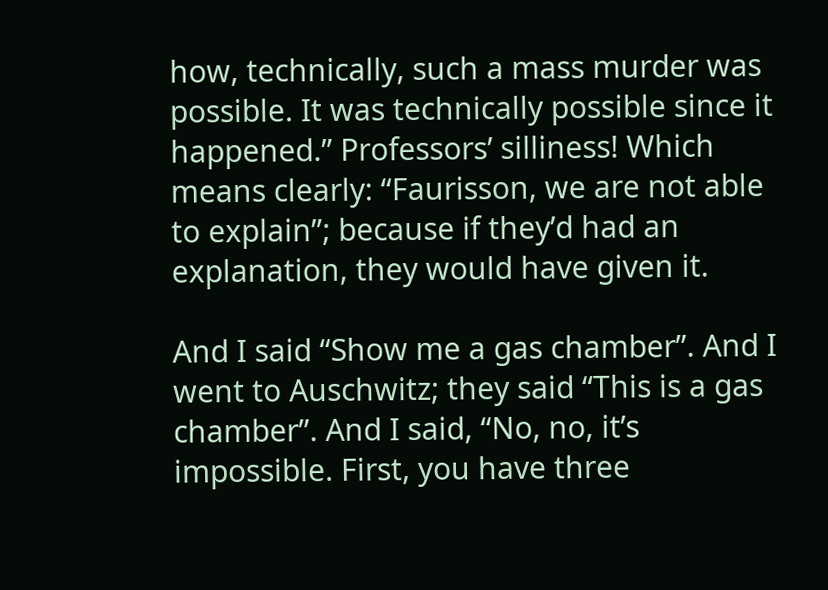how, technically, such a mass murder was possible. It was technically possible since it happened.” Professors’ silliness! Which means clearly: “Faurisson, we are not able to explain”; because if they’d had an explanation, they would have given it.

And I said “Show me a gas chamber”. And I went to Auschwitz; they said “This is a gas chamber”. And I said, “No, no, it’s impossible. First, you have three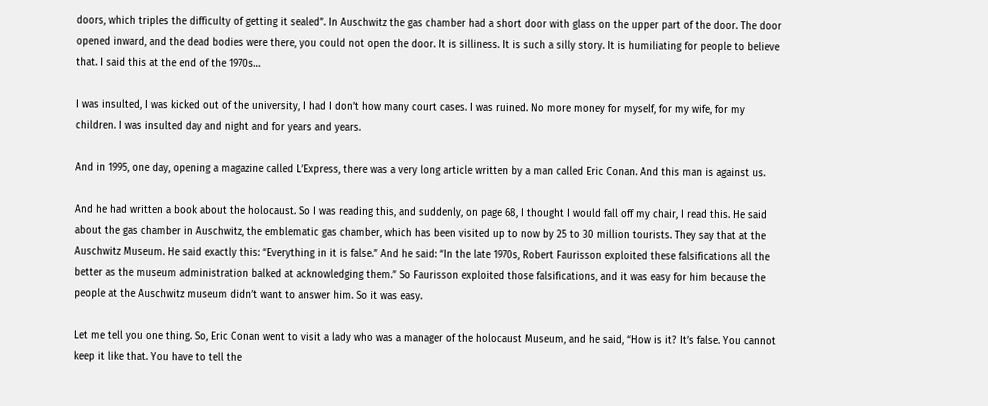doors, which triples the difficulty of getting it sealed”. In Auschwitz the gas chamber had a short door with glass on the upper part of the door. The door opened inward, and the dead bodies were there, you could not open the door. It is silliness. It is such a silly story. It is humiliating for people to believe that. I said this at the end of the 1970s…

I was insulted, I was kicked out of the university, I had I don’t how many court cases. I was ruined. No more money for myself, for my wife, for my children. I was insulted day and night and for years and years.

And in 1995, one day, opening a magazine called L’Express, there was a very long article written by a man called Eric Conan. And this man is against us.

And he had written a book about the holocaust. So I was reading this, and suddenly, on page 68, I thought I would fall off my chair, I read this. He said about the gas chamber in Auschwitz, the emblematic gas chamber, which has been visited up to now by 25 to 30 million tourists. They say that at the Auschwitz Museum. He said exactly this: “Everything in it is false.” And he said: “In the late 1970s, Robert Faurisson exploited these falsifications all the better as the museum administration balked at acknowledging them.” So Faurisson exploited those falsifications, and it was easy for him because the people at the Auschwitz museum didn’t want to answer him. So it was easy.

Let me tell you one thing. So, Eric Conan went to visit a lady who was a manager of the holocaust Museum, and he said, “How is it? It’s false. You cannot keep it like that. You have to tell the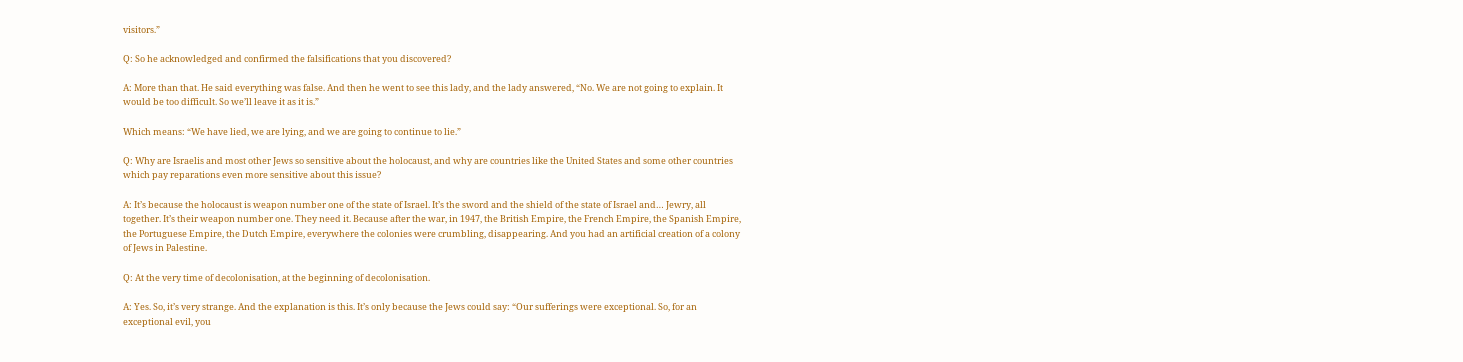visitors.”

Q: So he acknowledged and confirmed the falsifications that you discovered?

A: More than that. He said everything was false. And then he went to see this lady, and the lady answered, “No. We are not going to explain. It would be too difficult. So we’ll leave it as it is.”

Which means: “We have lied, we are lying, and we are going to continue to lie.”

Q: Why are Israelis and most other Jews so sensitive about the holocaust, and why are countries like the United States and some other countries which pay reparations even more sensitive about this issue?

A: It’s because the holocaust is weapon number one of the state of Israel. It’s the sword and the shield of the state of Israel and… Jewry, all together. It’s their weapon number one. They need it. Because after the war, in 1947, the British Empire, the French Empire, the Spanish Empire, the Portuguese Empire, the Dutch Empire, everywhere the colonies were crumbling, disappearing. And you had an artificial creation of a colony of Jews in Palestine.

Q: At the very time of decolonisation, at the beginning of decolonisation.

A: Yes. So, it’s very strange. And the explanation is this. It’s only because the Jews could say: “Our sufferings were exceptional. So, for an exceptional evil, you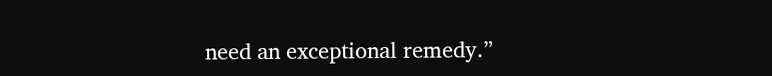need an exceptional remedy.”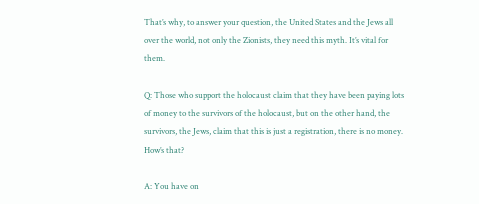That’s why, to answer your question, the United States and the Jews all over the world, not only the Zionists, they need this myth. It’s vital for them.

Q: Those who support the holocaust claim that they have been paying lots of money to the survivors of the holocaust, but on the other hand, the survivors, the Jews, claim that this is just a registration, there is no money. How’s that?

A: You have on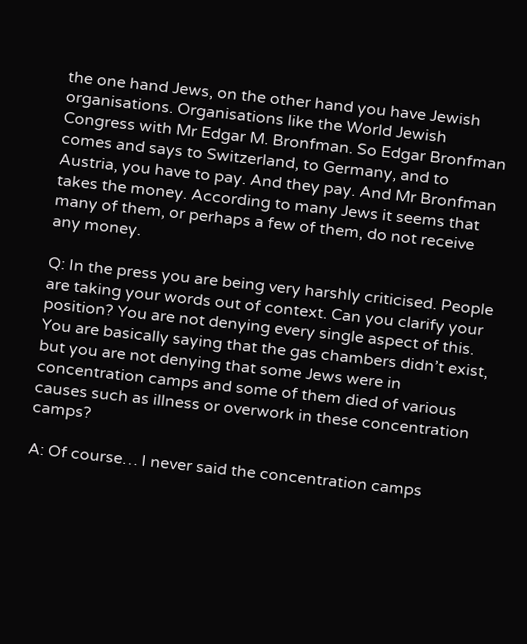the one hand Jews, on the other hand you have Jewish organisations. Organisations like the World Jewish Congress with Mr Edgar M. Bronfman. So Edgar Bronfman comes and says to Switzerland, to Germany, and to Austria, you have to pay. And they pay. And Mr Bronfman takes the money. According to many Jews it seems that many of them, or perhaps a few of them, do not receive any money.

Q: In the press you are being very harshly criticised. People are taking your words out of context. Can you clarify your position? You are not denying every single aspect of this. You are basically saying that the gas chambers didn’t exist, but you are not denying that some Jews were in concentration camps and some of them died of various causes such as illness or overwork in these concentration camps?

A: Of course… I never said the concentration camps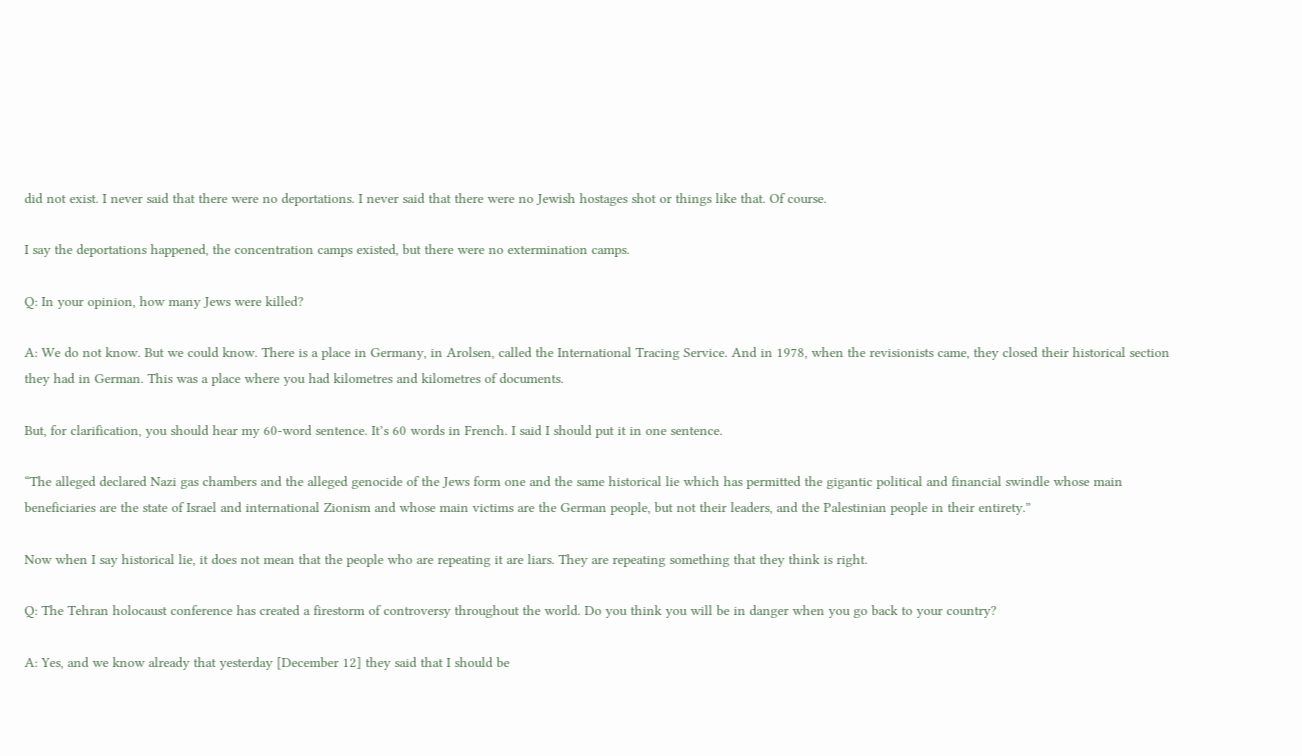did not exist. I never said that there were no deportations. I never said that there were no Jewish hostages shot or things like that. Of course.

I say the deportations happened, the concentration camps existed, but there were no extermination camps.

Q: In your opinion, how many Jews were killed?

A: We do not know. But we could know. There is a place in Germany, in Arolsen, called the International Tracing Service. And in 1978, when the revisionists came, they closed their historical section they had in German. This was a place where you had kilometres and kilometres of documents.

But, for clarification, you should hear my 60-word sentence. It’s 60 words in French. I said I should put it in one sentence.

“The alleged declared Nazi gas chambers and the alleged genocide of the Jews form one and the same historical lie which has permitted the gigantic political and financial swindle whose main beneficiaries are the state of Israel and international Zionism and whose main victims are the German people, but not their leaders, and the Palestinian people in their entirety.”

Now when I say historical lie, it does not mean that the people who are repeating it are liars. They are repeating something that they think is right.

Q: The Tehran holocaust conference has created a firestorm of controversy throughout the world. Do you think you will be in danger when you go back to your country?

A: Yes, and we know already that yesterday [December 12] they said that I should be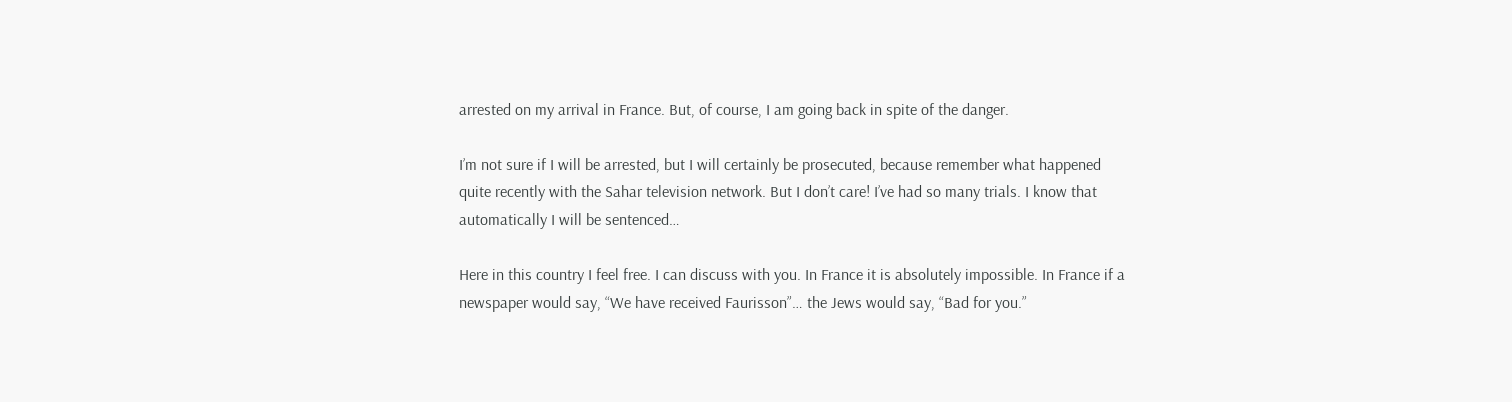arrested on my arrival in France. But, of course, I am going back in spite of the danger.

I’m not sure if I will be arrested, but I will certainly be prosecuted, because remember what happened quite recently with the Sahar television network. But I don’t care! I’ve had so many trials. I know that automatically I will be sentenced…

Here in this country I feel free. I can discuss with you. In France it is absolutely impossible. In France if a newspaper would say, “We have received Faurisson”… the Jews would say, “Bad for you.”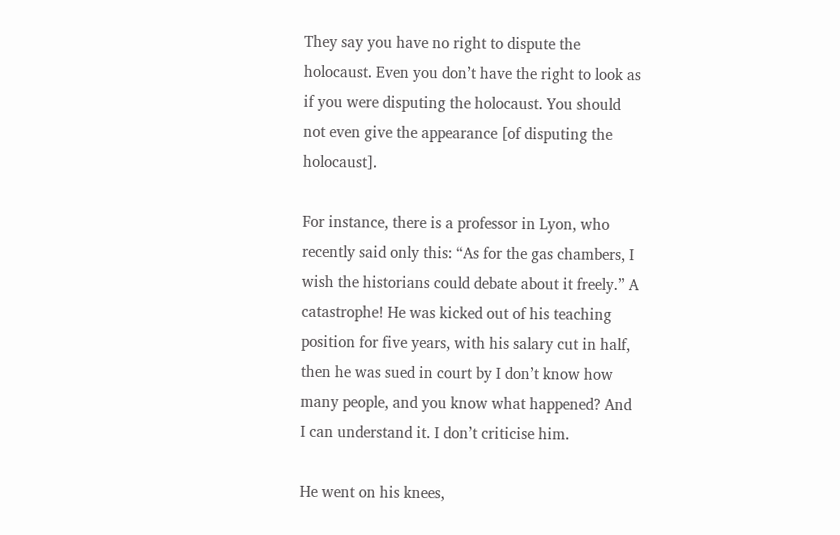They say you have no right to dispute the holocaust. Even you don’t have the right to look as if you were disputing the holocaust. You should not even give the appearance [of disputing the holocaust].

For instance, there is a professor in Lyon, who recently said only this: “As for the gas chambers, I wish the historians could debate about it freely.” A catastrophe! He was kicked out of his teaching position for five years, with his salary cut in half, then he was sued in court by I don’t know how many people, and you know what happened? And I can understand it. I don’t criticise him.

He went on his knees,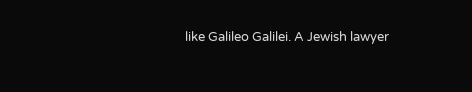like Galileo Galilei. A Jewish lawyer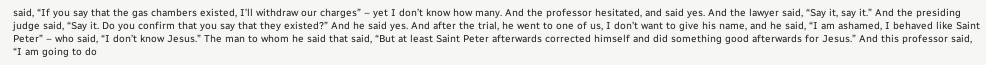said, “If you say that the gas chambers existed, I’ll withdraw our charges” – yet I don’t know how many. And the professor hesitated, and said yes. And the lawyer said, “Say it, say it.” And the presiding judge said, “Say it. Do you confirm that you say that they existed?” And he said yes. And after the trial, he went to one of us, I don’t want to give his name, and he said, “I am ashamed, I behaved like Saint Peter” – who said, “I don’t know Jesus.” The man to whom he said that said, “But at least Saint Peter afterwards corrected himself and did something good afterwards for Jesus.” And this professor said, “I am going to do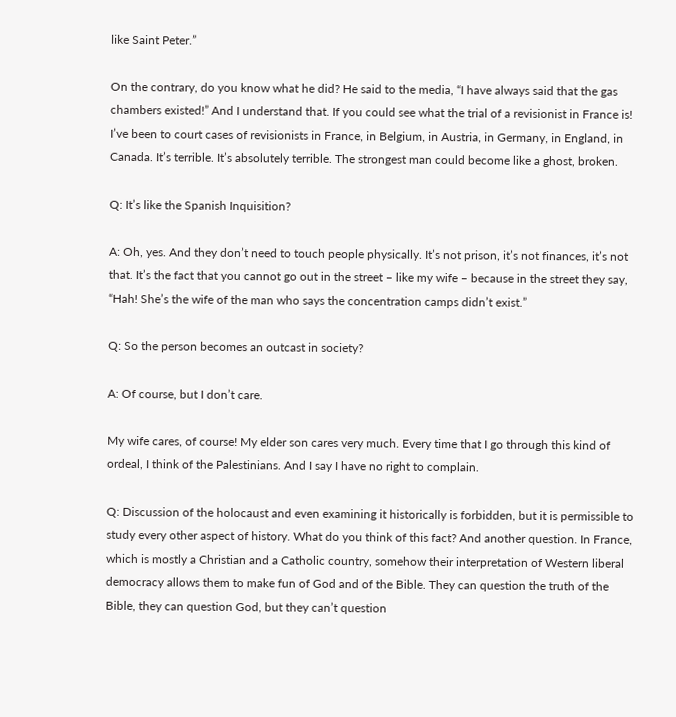like Saint Peter.”

On the contrary, do you know what he did? He said to the media, “I have always said that the gas chambers existed!” And I understand that. If you could see what the trial of a revisionist in France is! I’ve been to court cases of revisionists in France, in Belgium, in Austria, in Germany, in England, in Canada. It’s terrible. It’s absolutely terrible. The strongest man could become like a ghost, broken.

Q: It’s like the Spanish Inquisition?

A: Oh, yes. And they don’t need to touch people physically. It’s not prison, it’s not finances, it’s not that. It’s the fact that you cannot go out in the street – like my wife – because in the street they say, “Hah! She’s the wife of the man who says the concentration camps didn’t exist.”

Q: So the person becomes an outcast in society?

A: Of course, but I don’t care.

My wife cares, of course! My elder son cares very much. Every time that I go through this kind of ordeal, I think of the Palestinians. And I say I have no right to complain.

Q: Discussion of the holocaust and even examining it historically is forbidden, but it is permissible to study every other aspect of history. What do you think of this fact? And another question. In France, which is mostly a Christian and a Catholic country, somehow their interpretation of Western liberal democracy allows them to make fun of God and of the Bible. They can question the truth of the Bible, they can question God, but they can’t question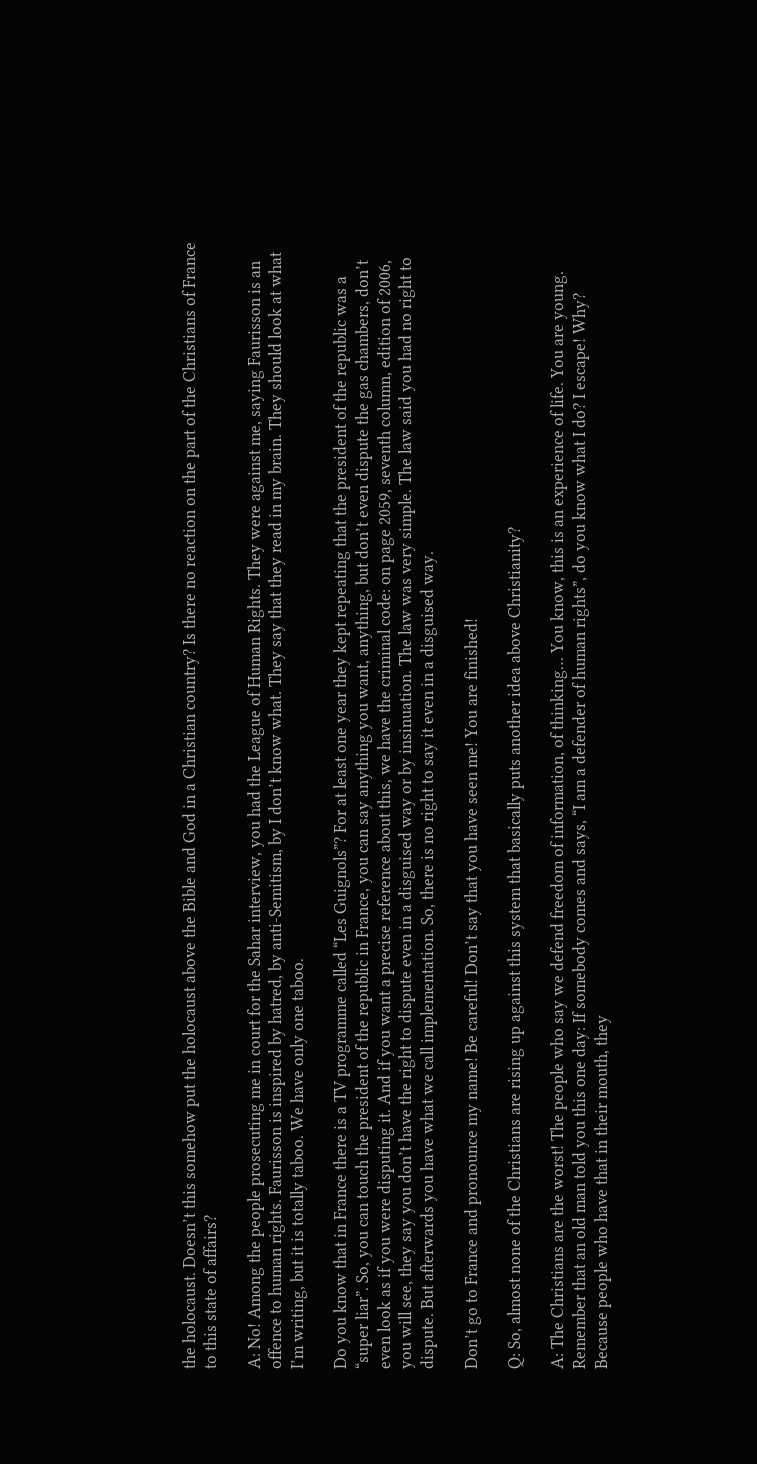the holocaust. Doesn’t this somehow put the holocaust above the Bible and God in a Christian country? Is there no reaction on the part of the Christians of France to this state of affairs?

A: No! Among the people prosecuting me in court for the Sahar interview, you had the League of Human Rights. They were against me, saying Faurisson is an offence to human rights. Faurisson is inspired by hatred, by anti-Semitism, by I don’t know what. They say that they read in my brain. They should look at what I’m writing, but it is totally taboo. We have only one taboo.

Do you know that in France there is a TV programme called “Les Guignols”? For at least one year they kept repeating that the president of the republic was a “super liar”. So, you can touch the president of the republic in France, you can say anything you want, anything, but don’t even dispute the gas chambers, don’t even look as if you were disputing it. And if you want a precise reference about this, we have the criminal code: on page 2059, seventh column, edition of 2006, you will see, they say you don’t have the right to dispute even in a disguised way or by insinuation. The law was very simple. The law said you had no right to dispute. But afterwards you have what we call implementation. So, there is no right to say it even in a disguised way.

Don’t go to France and pronounce my name! Be careful! Don’t say that you have seen me! You are finished!

Q: So, almost none of the Christians are rising up against this system that basically puts another idea above Christianity?

A: The Christians are the worst! The people who say we defend freedom of information, of thinking… You know, this is an experience of life. You are young. Remember that an old man told you this one day: If somebody comes and says, “I am a defender of human rights”, do you know what I do? I escape! Why? Because people who have that in their mouth, they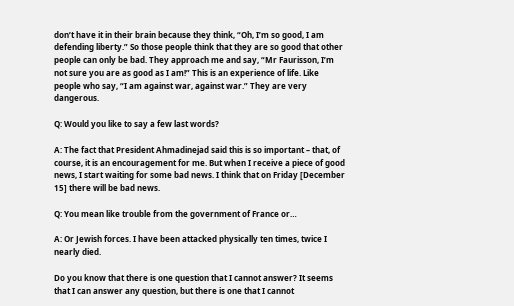don’t have it in their brain because they think, “Oh, I’m so good, I am defending liberty.” So those people think that they are so good that other people can only be bad. They approach me and say, “Mr Faurisson, I’m not sure you are as good as I am!” This is an experience of life. Like people who say, “I am against war, against war.” They are very dangerous.

Q: Would you like to say a few last words?

A: The fact that President Ahmadinejad said this is so important – that, of course, it is an encouragement for me. But when I receive a piece of good news, I start waiting for some bad news. I think that on Friday [December 15] there will be bad news.

Q: You mean like trouble from the government of France or…

A: Or Jewish forces. I have been attacked physically ten times, twice I nearly died.

Do you know that there is one question that I cannot answer? It seems that I can answer any question, but there is one that I cannot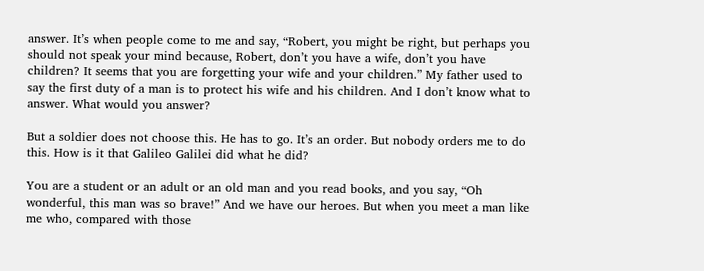answer. It’s when people come to me and say, “Robert, you might be right, but perhaps you should not speak your mind because, Robert, don’t you have a wife, don’t you have children? It seems that you are forgetting your wife and your children.” My father used to say the first duty of a man is to protect his wife and his children. And I don’t know what to answer. What would you answer?

But a soldier does not choose this. He has to go. It’s an order. But nobody orders me to do this. How is it that Galileo Galilei did what he did?

You are a student or an adult or an old man and you read books, and you say, “Oh wonderful, this man was so brave!” And we have our heroes. But when you meet a man like me who, compared with those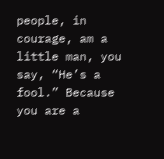people, in courage, am a little man, you say, “He’s a fool.” Because you are a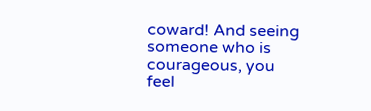coward! And seeing someone who is courageous, you feel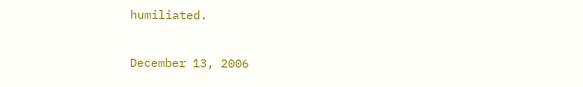humiliated.

December 13, 2006